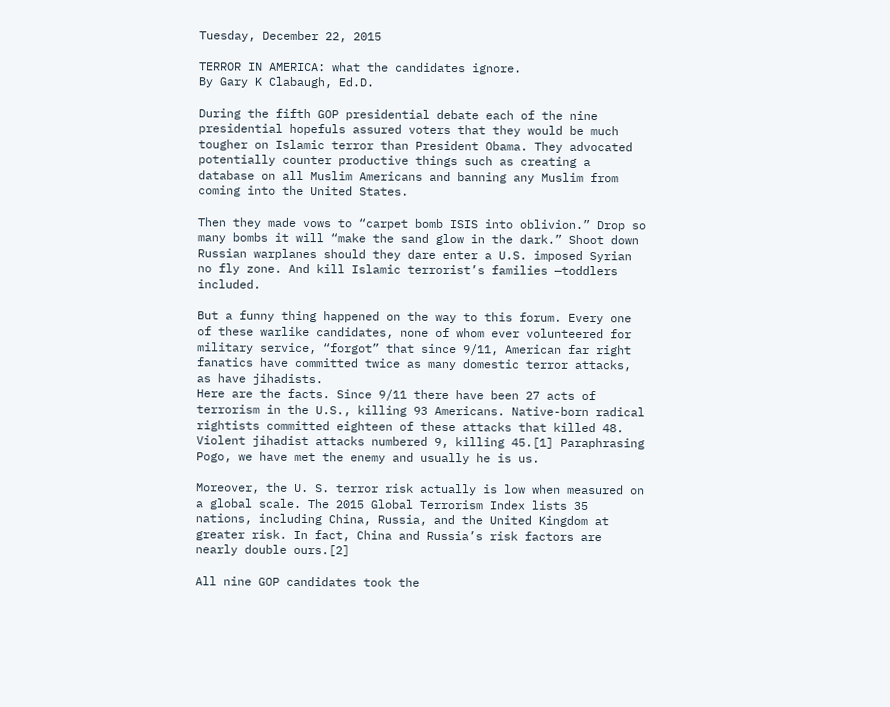Tuesday, December 22, 2015

TERROR IN AMERICA: what the candidates ignore.
By Gary K Clabaugh, Ed.D.

During the fifth GOP presidential debate each of the nine presidential hopefuls assured voters that they would be much tougher on Islamic terror than President Obama. They advocated potentially counter productive things such as creating a database on all Muslim Americans and banning any Muslim from coming into the United States.

Then they made vows to “carpet bomb ISIS into oblivion.” Drop so many bombs it will “make the sand glow in the dark.” Shoot down Russian warplanes should they dare enter a U.S. imposed Syrian no fly zone. And kill Islamic terrorist’s families —toddlers included.

But a funny thing happened on the way to this forum. Every one of these warlike candidates, none of whom ever volunteered for military service, “forgot” that since 9/11, American far right fanatics have committed twice as many domestic terror attacks, as have jihadists.
Here are the facts. Since 9/11 there have been 27 acts of terrorism in the U.S., killing 93 Americans. Native-born radical rightists committed eighteen of these attacks that killed 48. Violent jihadist attacks numbered 9, killing 45.[1] Paraphrasing Pogo, we have met the enemy and usually he is us.

Moreover, the U. S. terror risk actually is low when measured on a global scale. The 2015 Global Terrorism Index lists 35 nations, including China, Russia, and the United Kingdom at greater risk. In fact, China and Russia’s risk factors are nearly double ours.[2]

All nine GOP candidates took the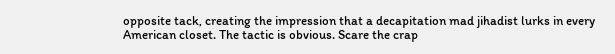opposite tack, creating the impression that a decapitation mad jihadist lurks in every American closet. The tactic is obvious. Scare the crap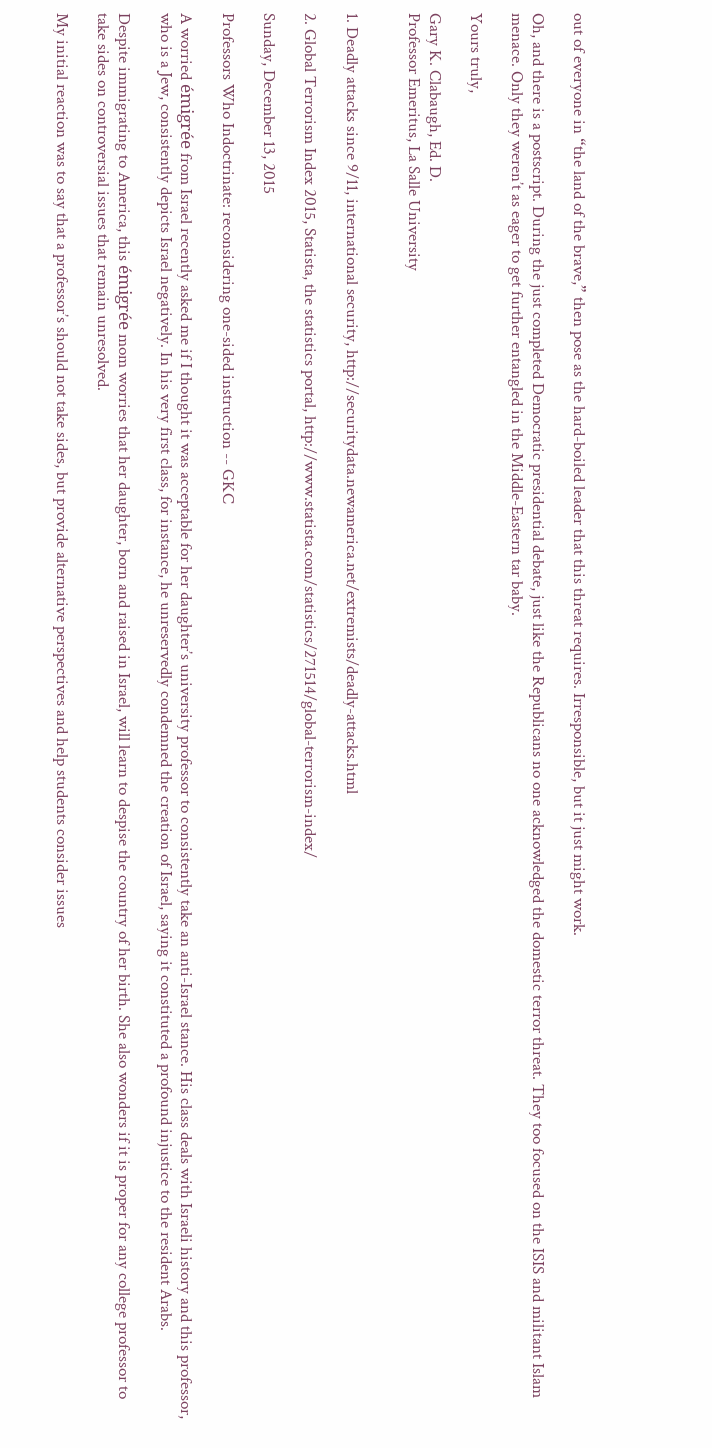out of everyone in “the land of the brave,” then pose as the hard-boiled leader that this threat requires. Irresponsible, but it just might work.

Oh, and there is a postscript. During the just completed Democratic presidential debate, just like the Republicans no one acknowledged the domestic terror threat. They too focused on the ISIS and militant Islam menace. Only they weren’t as eager to get further entangled in the Middle-Eastern tar baby.

Yours truly,

Gary K. Clabaugh, Ed. D.
Professor Emeritus, La Salle University


1. Deadly attacks since 9/11, international security, http://securitydata.newamerica.net/extremists/deadly-attacks.html

2. Global Terrorism Index 2015, Statista, the statistics portal, http://www.statista.com/statistics/271514/global-terrorism-index/

Sunday, December 13, 2015

Professors Who Indoctrinate: reconsidering one-sided instruction -- GKC

A worried émigrée from Israel recently asked me if I thought it was acceptable for her daughter’s university professor to consistently take an anti-Israel stance. His class deals with Israeli history and this professor, who is a Jew, consistently depicts Israel negatively. In his very first class, for instance, he unreservedly condemned the creation of Israel, saying it constituted a profound injustice to the resident Arabs.

Despite immigrating to America, this émigrée mom worries that her daughter, born and raised in Israel, will learn to despise the country of her birth. She also wonders if it is proper for any college professor to take sides on controversial issues that remain unresolved.

My initial reaction was to say that a professor’s should not take sides, but provide alternative perspectives and help students consider issues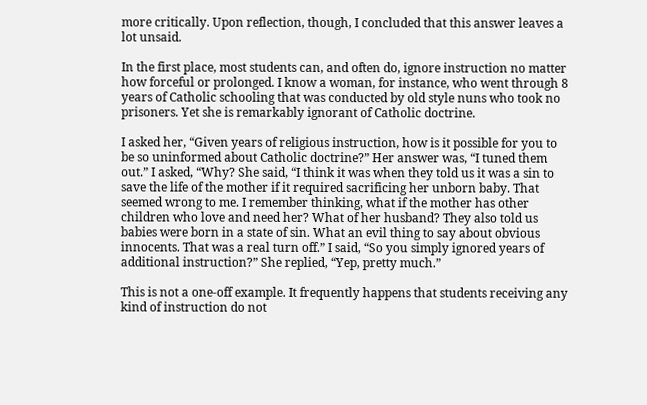more critically. Upon reflection, though, I concluded that this answer leaves a lot unsaid.

In the first place, most students can, and often do, ignore instruction no matter how forceful or prolonged. I know a woman, for instance, who went through 8 years of Catholic schooling that was conducted by old style nuns who took no prisoners. Yet she is remarkably ignorant of Catholic doctrine.

I asked her, “Given years of religious instruction, how is it possible for you to be so uninformed about Catholic doctrine?” Her answer was, “I tuned them out.” I asked, “Why? She said, “I think it was when they told us it was a sin to save the life of the mother if it required sacrificing her unborn baby. That seemed wrong to me. I remember thinking, what if the mother has other children who love and need her? What of her husband? They also told us babies were born in a state of sin. What an evil thing to say about obvious innocents. That was a real turn off.” I said, “So you simply ignored years of additional instruction?” She replied, “Yep, pretty much.”

This is not a one-off example. It frequently happens that students receiving any kind of instruction do not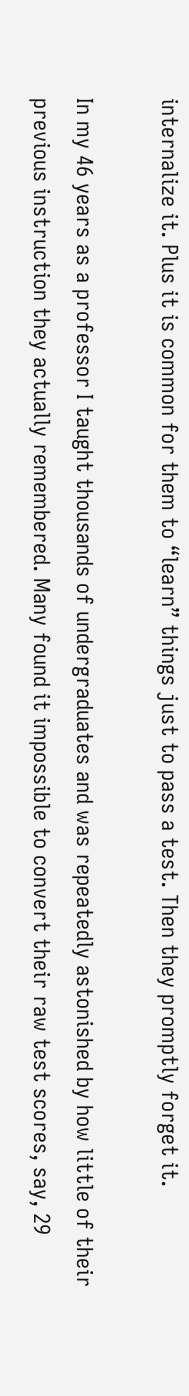internalize it. Plus it is common for them to “learn” things just to pass a test. Then they promptly forget it.

In my 46 years as a professor I taught thousands of undergraduates and was repeatedly astonished by how little of their previous instruction they actually remembered. Many found it impossible to convert their raw test scores, say, 29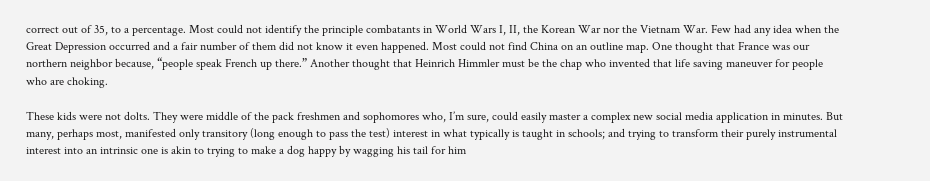correct out of 35, to a percentage. Most could not identify the principle combatants in World Wars I, II, the Korean War nor the Vietnam War. Few had any idea when the Great Depression occurred and a fair number of them did not know it even happened. Most could not find China on an outline map. One thought that France was our northern neighbor because, “people speak French up there.” Another thought that Heinrich Himmler must be the chap who invented that life saving maneuver for people who are choking.

These kids were not dolts. They were middle of the pack freshmen and sophomores who, I’m sure, could easily master a complex new social media application in minutes. But many, perhaps most, manifested only transitory (long enough to pass the test) interest in what typically is taught in schools; and trying to transform their purely instrumental interest into an intrinsic one is akin to trying to make a dog happy by wagging his tail for him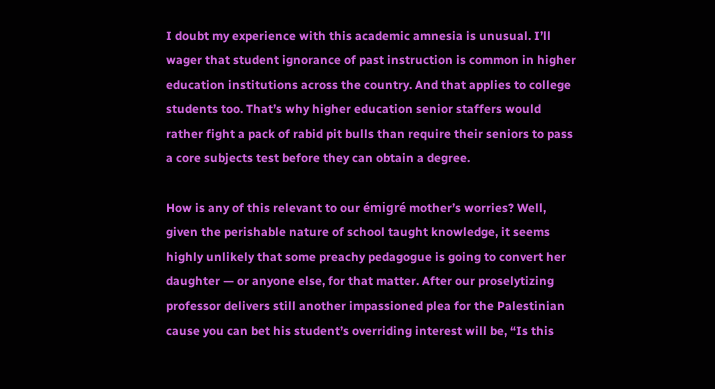I doubt my experience with this academic amnesia is unusual. I’ll wager that student ignorance of past instruction is common in higher education institutions across the country. And that applies to college students too. That’s why higher education senior staffers would rather fight a pack of rabid pit bulls than require their seniors to pass a core subjects test before they can obtain a degree.

How is any of this relevant to our émigré mother’s worries? Well, given the perishable nature of school taught knowledge, it seems highly unlikely that some preachy pedagogue is going to convert her daughter — or anyone else, for that matter. After our proselytizing professor delivers still another impassioned plea for the Palestinian cause you can bet his student’s overriding interest will be, “Is this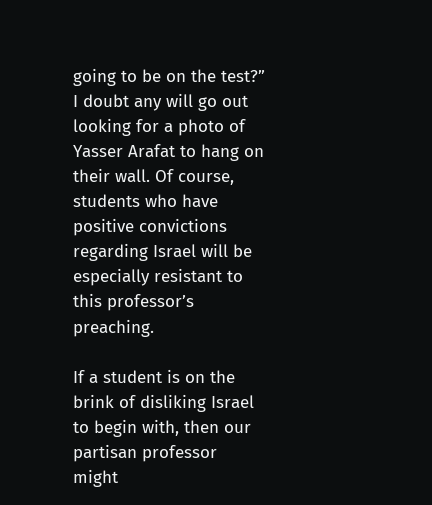going to be on the test?” I doubt any will go out looking for a photo of Yasser Arafat to hang on their wall. Of course, students who have positive convictions regarding Israel will be especially resistant to this professor’s preaching.

If a student is on the brink of disliking Israel to begin with, then our partisan professor might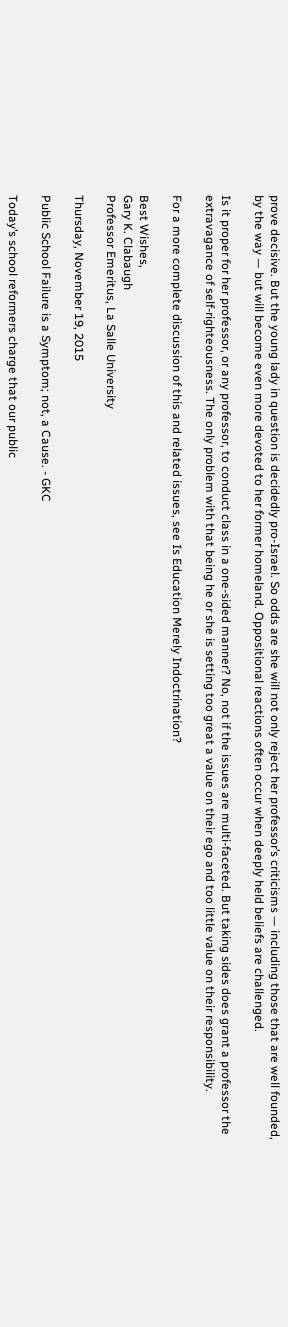prove decisive. But the young lady in question is decidedly pro-Israel. So odds are she will not only reject her professor’s criticisms — including those that are well founded, by the way — but will become even more devoted to her former homeland. Oppositional reactions often occur when deeply held beliefs are challenged.

Is it proper for her professor, or any professor, to conduct class in a one-sided manner? No, not if the issues are multi-faceted. But taking sides does grant a professor the extravagance of self-righteousness. The only problem with that being he or she is setting too great a value on their ego and too little value on their responsibility.

For a more complete discussion of this and related issues, see Is Education Merely Indoctrination?

Best Wishes,
Gary K. Clabaugh
Professor Emeritus, La Salle University

Thursday, November 19, 2015

Public School Failure is a Symptom; not, a Cause. - GKC

Today’s school reformers charge that our public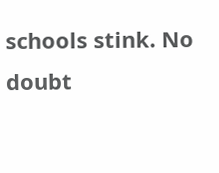schools stink. No doubt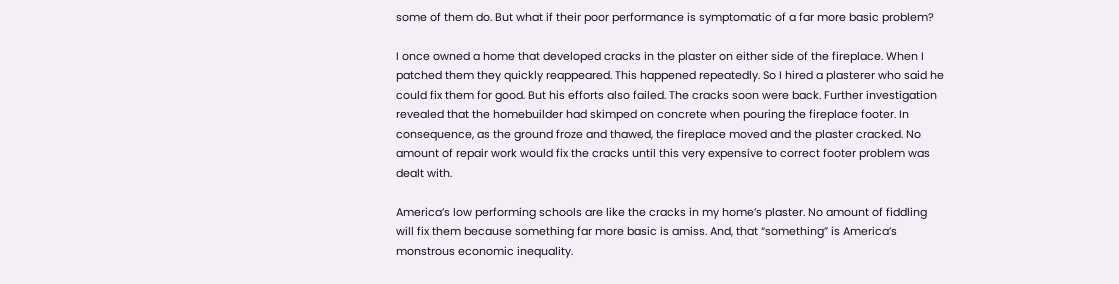some of them do. But what if their poor performance is symptomatic of a far more basic problem?

I once owned a home that developed cracks in the plaster on either side of the fireplace. When I patched them they quickly reappeared. This happened repeatedly. So I hired a plasterer who said he could fix them for good. But his efforts also failed. The cracks soon were back. Further investigation revealed that the homebuilder had skimped on concrete when pouring the fireplace footer. In consequence, as the ground froze and thawed, the fireplace moved and the plaster cracked. No amount of repair work would fix the cracks until this very expensive to correct footer problem was dealt with.

America’s low performing schools are like the cracks in my home’s plaster. No amount of fiddling will fix them because something far more basic is amiss. And, that “something” is America’s monstrous economic inequality.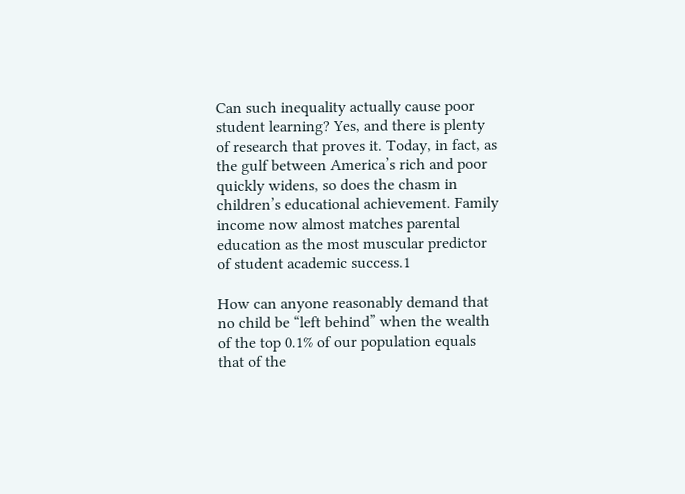Can such inequality actually cause poor student learning? Yes, and there is plenty of research that proves it. Today, in fact, as the gulf between America’s rich and poor quickly widens, so does the chasm in children’s educational achievement. Family income now almost matches parental education as the most muscular predictor of student academic success.1

How can anyone reasonably demand that no child be “left behind” when the wealth of the top 0.1% of our population equals that of the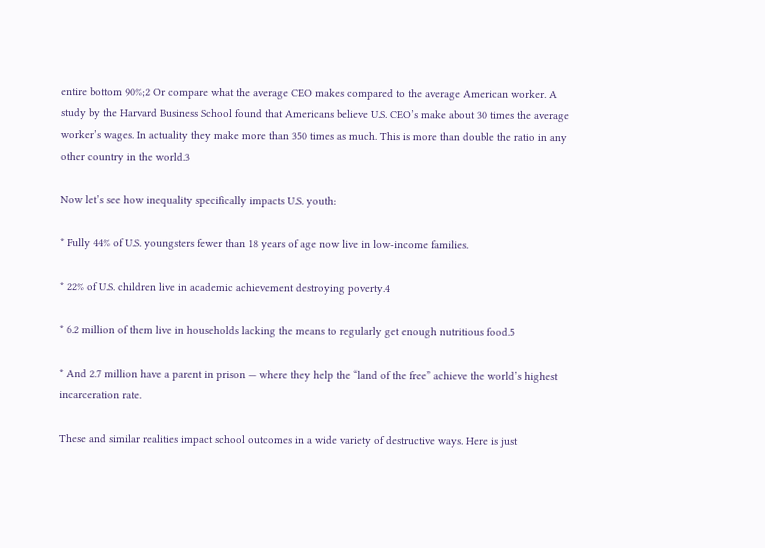entire bottom 90%;2 Or compare what the average CEO makes compared to the average American worker. A study by the Harvard Business School found that Americans believe U.S. CEO’s make about 30 times the average worker’s wages. In actuality they make more than 350 times as much. This is more than double the ratio in any other country in the world.3

Now let’s see how inequality specifically impacts U.S. youth:

* Fully 44% of U.S. youngsters fewer than 18 years of age now live in low-income families.

* 22% of U.S. children live in academic achievement destroying poverty.4

* 6.2 million of them live in households lacking the means to regularly get enough nutritious food.5

* And 2.7 million have a parent in prison — where they help the “land of the free” achieve the world’s highest incarceration rate.

These and similar realities impact school outcomes in a wide variety of destructive ways. Here is just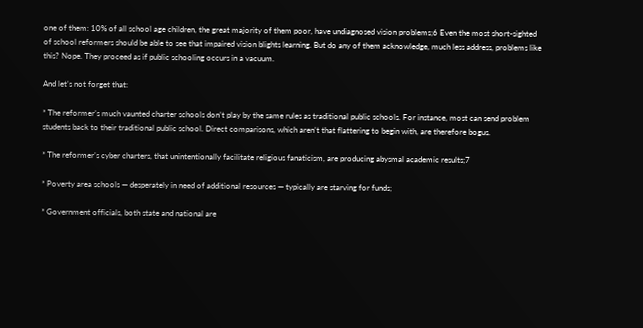one of them: 10% of all school age children, the great majority of them poor, have undiagnosed vision problems;6 Even the most short-sighted of school reformers should be able to see that impaired vision blights learning. But do any of them acknowledge, much less address, problems like this? Nope. They proceed as if public schooling occurs in a vacuum.

And let’s not forget that:

* The reformer’s much vaunted charter schools don’t play by the same rules as traditional public schools. For instance, most can send problem students back to their traditional public school. Direct comparisons, which aren’t that flattering to begin with, are therefore bogus.

* The reformer’s cyber charters, that unintentionally facilitate religious fanaticism, are producing abysmal academic results;7

* Poverty area schools — desperately in need of additional resources — typically are starving for funds;

* Government officials, both state and national are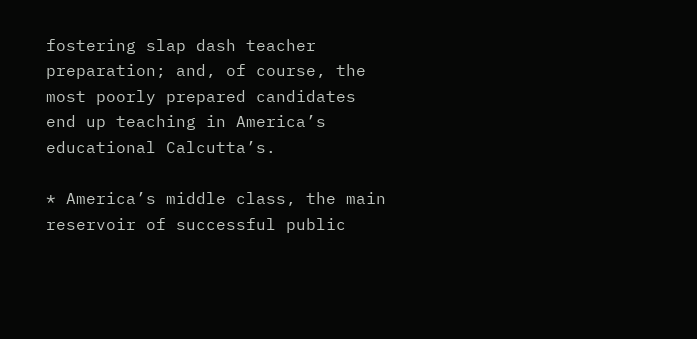fostering slap dash teacher preparation; and, of course, the most poorly prepared candidates end up teaching in America’s educational Calcutta’s.

* America’s middle class, the main reservoir of successful public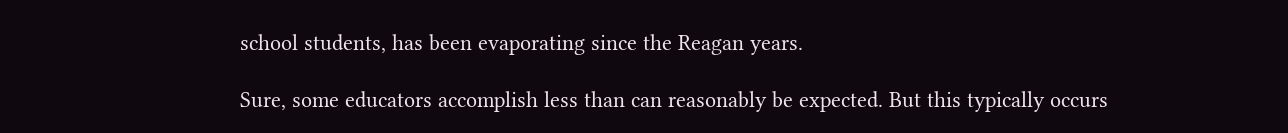school students, has been evaporating since the Reagan years.

Sure, some educators accomplish less than can reasonably be expected. But this typically occurs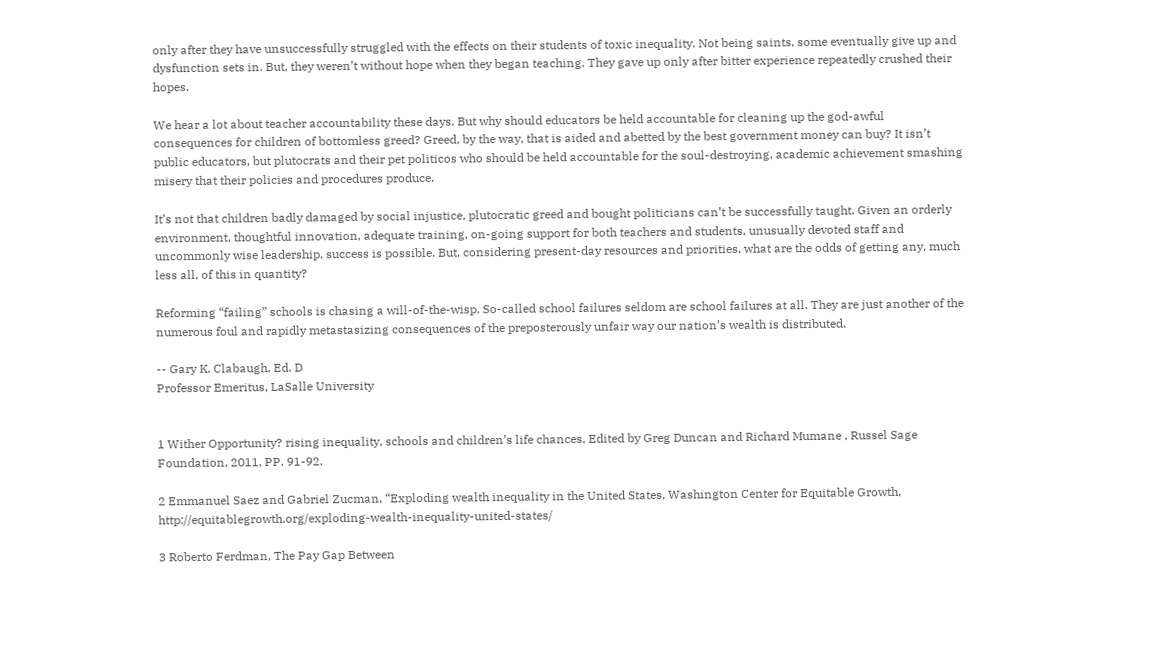only after they have unsuccessfully struggled with the effects on their students of toxic inequality. Not being saints, some eventually give up and dysfunction sets in. But, they weren’t without hope when they began teaching. They gave up only after bitter experience repeatedly crushed their hopes.

We hear a lot about teacher accountability these days. But why should educators be held accountable for cleaning up the god-awful consequences for children of bottomless greed? Greed, by the way, that is aided and abetted by the best government money can buy? It isn’t public educators, but plutocrats and their pet politicos who should be held accountable for the soul-destroying, academic achievement smashing misery that their policies and procedures produce.

It’s not that children badly damaged by social injustice, plutocratic greed and bought politicians can’t be successfully taught. Given an orderly environment, thoughtful innovation, adequate training, on-going support for both teachers and students, unusually devoted staff and uncommonly wise leadership, success is possible. But, considering present-day resources and priorities, what are the odds of getting any, much less all, of this in quantity?

Reforming “failing” schools is chasing a will-of-the-wisp. So-called school failures seldom are school failures at all. They are just another of the numerous foul and rapidly metastasizing consequences of the preposterously unfair way our nation’s wealth is distributed.

-- Gary K. Clabaugh, Ed. D
Professor Emeritus, LaSalle University


1 Wither Opportunity? rising inequality, schools and children’s life chances, Edited by Greg Duncan and Richard Mumane , Russel Sage Foundation, 2011, PP. 91-92.

2 Emmanuel Saez and Gabriel Zucman, “Exploding wealth inequality in the United States, Washington Center for Equitable Growth, http://equitablegrowth.org/exploding-wealth-inequality-united-states/

3 Roberto Ferdman, The Pay Gap Between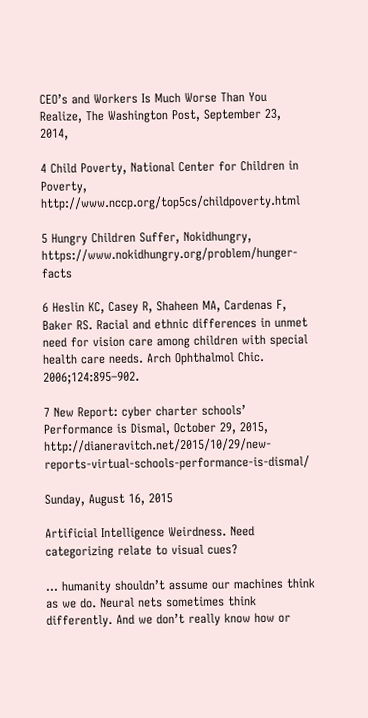CEO’s and Workers Is Much Worse Than You Realize, The Washington Post, September 23, 2014,

4 Child Poverty, National Center for Children in Poverty, http://www.nccp.org/top5cs/childpoverty.html

5 Hungry Children Suffer, Nokidhungry, https://www.nokidhungry.org/problem/hunger-facts

6 Heslin KC, Casey R, Shaheen MA, Cardenas F, Baker RS. Racial and ethnic differences in unmet need for vision care among children with special health care needs. Arch Ophthalmol Chic. 2006;124:895–902.

7 New Report: cyber charter schools’ Performance is Dismal, October 29, 2015, http://dianeravitch.net/2015/10/29/new-reports-virtual-schools-performance-is-dismal/

Sunday, August 16, 2015

Artificial Intelligence Weirdness. Need categorizing relate to visual cues?

... humanity shouldn’t assume our machines think as we do. Neural nets sometimes think differently. And we don’t really know how or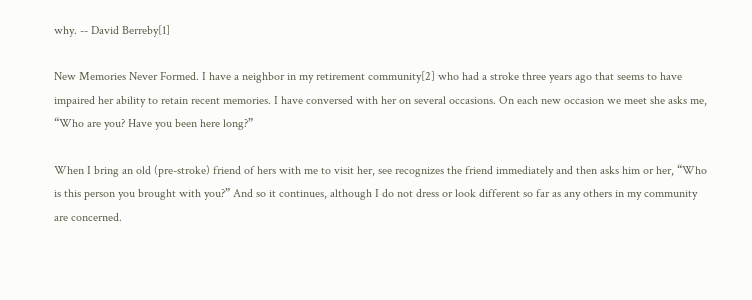why. -- David Berreby[1]

New Memories Never Formed. I have a neighbor in my retirement community[2] who had a stroke three years ago that seems to have impaired her ability to retain recent memories. I have conversed with her on several occasions. On each new occasion we meet she asks me, “Who are you? Have you been here long?”

When I bring an old (pre-stroke) friend of hers with me to visit her, see recognizes the friend immediately and then asks him or her, “Who is this person you brought with you?” And so it continues, although I do not dress or look different so far as any others in my community are concerned.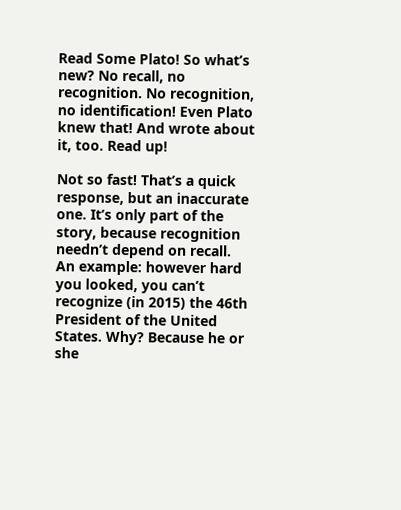Read Some Plato! So what’s new? No recall, no recognition. No recognition, no identification! Even Plato knew that! And wrote about it, too. Read up!

Not so fast! That’s a quick response, but an inaccurate one. It’s only part of the story, because recognition needn’t depend on recall. An example: however hard you looked, you can’t recognize (in 2015) the 46th President of the United States. Why? Because he or she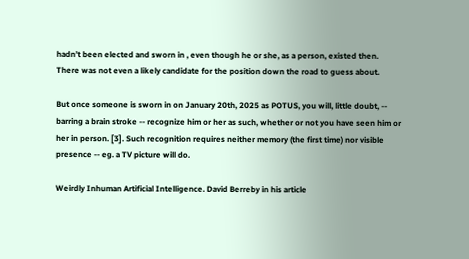hadn’t been elected and sworn in , even though he or she, as a person, existed then. There was not even a likely candidate for the position down the road to guess about.

But once someone is sworn in on January 20th, 2025 as POTUS, you will, little doubt, -- barring a brain stroke -- recognize him or her as such, whether or not you have seen him or her in person. [3]. Such recognition requires neither memory (the first time) nor visible presence -- eg. a TV picture will do.

Weirdly Inhuman Artificial Intelligence. David Berreby in his article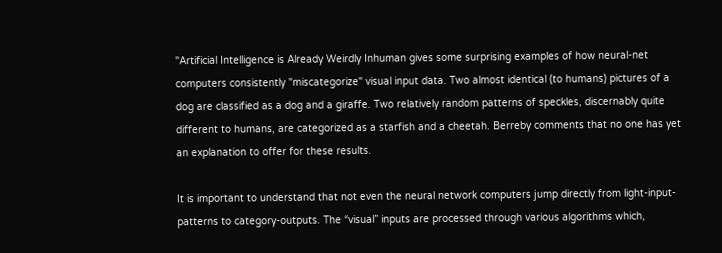"Artificial Intelligence is Already Weirdly Inhuman gives some surprising examples of how neural-net computers consistently "miscategorize" visual input data. Two almost identical (to humans) pictures of a dog are classified as a dog and a giraffe. Two relatively random patterns of speckles, discernably quite different to humans, are categorized as a starfish and a cheetah. Berreby comments that no one has yet an explanation to offer for these results.

It is important to understand that not even the neural network computers jump directly from light-input-patterns to category-outputs. The “visual” inputs are processed through various algorithms which,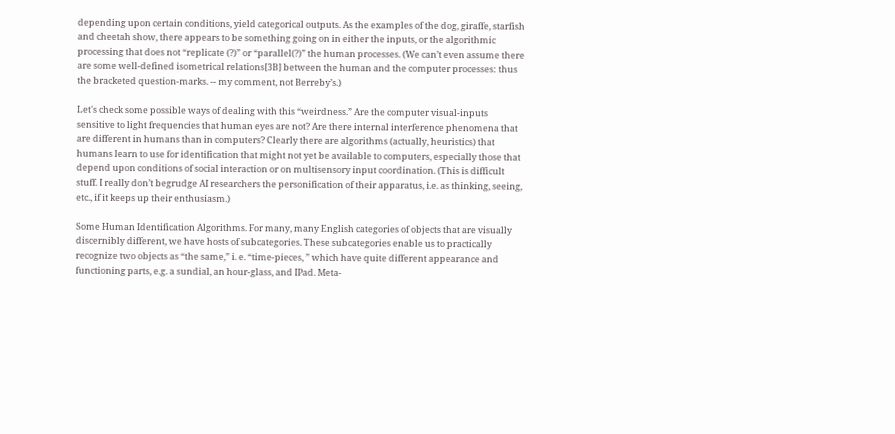depending upon certain conditions, yield categorical outputs. As the examples of the dog, giraffe, starfish and cheetah show, there appears to be something going on in either the inputs, or the algorithmic processing that does not “replicate (?)” or “parallel(?)” the human processes. (We can’t even assume there are some well-defined isometrical relations[3B] between the human and the computer processes: thus the bracketed question-marks. -- my comment, not Berreby’s.)

Let's check some possible ways of dealing with this “weirdness.” Are the computer visual-inputs sensitive to light frequencies that human eyes are not? Are there internal interference phenomena that are different in humans than in computers? Clearly there are algorithms (actually, heuristics) that humans learn to use for identification that might not yet be available to computers, especially those that depend upon conditions of social interaction or on multisensory input coordination. (This is difficult stuff. I really don’t begrudge AI researchers the personification of their apparatus, i.e. as thinking, seeing, etc., if it keeps up their enthusiasm.)

Some Human Identification Algorithms. For many, many English categories of objects that are visually discernibly different, we have hosts of subcategories. These subcategories enable us to practically recognize two objects as “the same,” i. e. “time-pieces, ” which have quite different appearance and functioning parts, e.g. a sundial, an hour-glass, and IPad. Meta-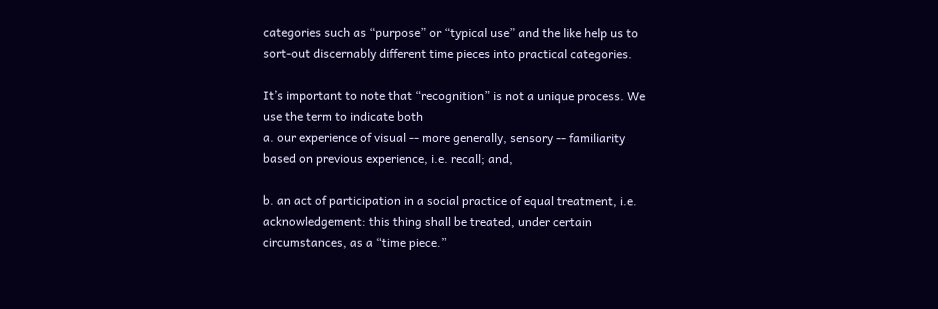categories such as “purpose” or “typical use” and the like help us to sort-out discernably different time pieces into practical categories.

It’s important to note that “recognition” is not a unique process. We use the term to indicate both
a. our experience of visual -- more generally, sensory -- familiarity based on previous experience, i.e. recall; and,

b. an act of participation in a social practice of equal treatment, i.e. acknowledgement: this thing shall be treated, under certain circumstances, as a “time piece.”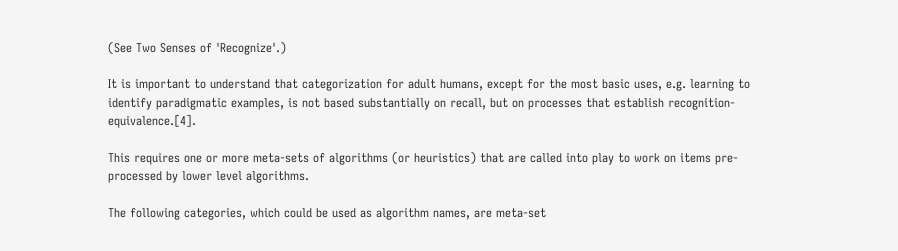(See Two Senses of 'Recognize'.)

It is important to understand that categorization for adult humans, except for the most basic uses, e.g. learning to identify paradigmatic examples, is not based substantially on recall, but on processes that establish recognition-equivalence.[4].

This requires one or more meta-sets of algorithms (or heuristics) that are called into play to work on items pre-processed by lower level algorithms.

The following categories, which could be used as algorithm names, are meta-set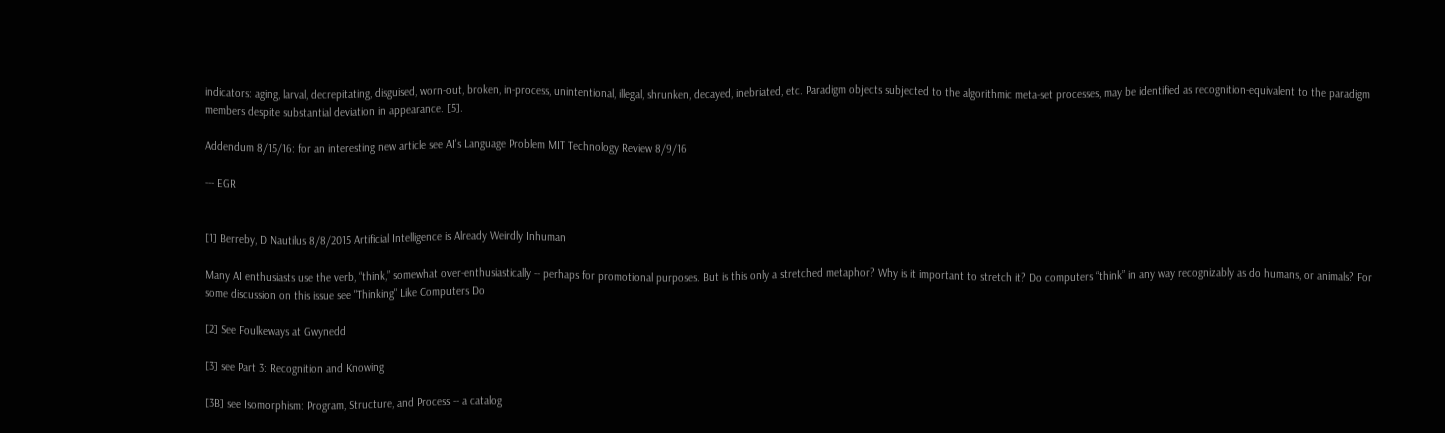indicators: aging, larval, decrepitating, disguised, worn-out, broken, in-process, unintentional, illegal, shrunken, decayed, inebriated, etc. Paradigm objects subjected to the algorithmic meta-set processes, may be identified as recognition-equivalent to the paradigm members despite substantial deviation in appearance. [5].

Addendum 8/15/16: for an interesting new article see AI's Language Problem MIT Technology Review 8/9/16

--- EGR


[1] Berreby, D Nautilus 8/8/2015 Artificial Intelligence is Already Weirdly Inhuman

Many AI enthusiasts use the verb, “think,” somewhat over-enthusiastically -- perhaps for promotional purposes. But is this only a stretched metaphor? Why is it important to stretch it? Do computers “think” in any way recognizably as do humans, or animals? For some discussion on this issue see "Thinking" Like Computers Do

[2] See Foulkeways at Gwynedd

[3] see Part 3: Recognition and Knowing

[3B] see Isomorphism: Program, Structure, and Process -- a catalog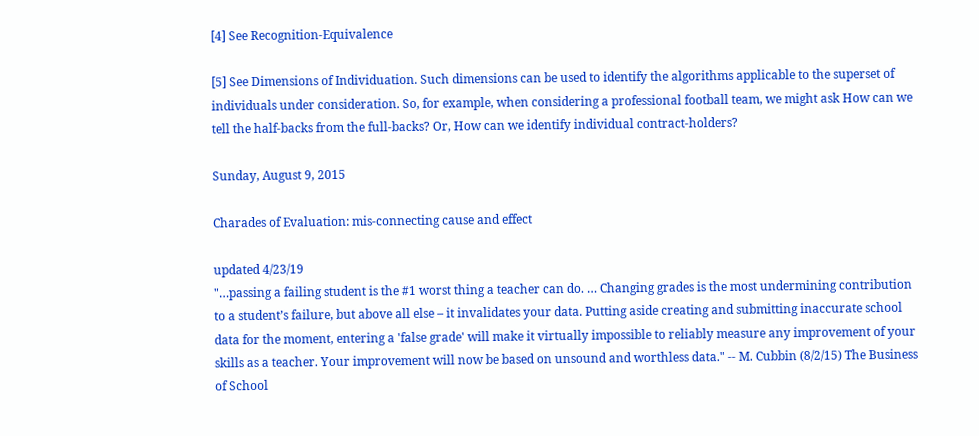[4] See Recognition-Equivalence

[5] See Dimensions of Individuation. Such dimensions can be used to identify the algorithms applicable to the superset of individuals under consideration. So, for example, when considering a professional football team, we might ask How can we tell the half-backs from the full-backs? Or, How can we identify individual contract-holders?

Sunday, August 9, 2015

Charades of Evaluation: mis-connecting cause and effect

updated 4/23/19
"…passing a failing student is the #1 worst thing a teacher can do. … Changing grades is the most undermining contribution to a student’s failure, but above all else – it invalidates your data. Putting aside creating and submitting inaccurate school data for the moment, entering a 'false grade' will make it virtually impossible to reliably measure any improvement of your skills as a teacher. Your improvement will now be based on unsound and worthless data." -- M. Cubbin (8/2/15) The Business of School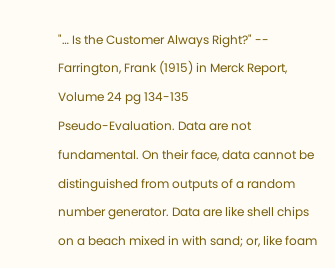"… Is the Customer Always Right?" -- Farrington, Frank (1915) in Merck Report, Volume 24 pg 134-135
Pseudo-Evaluation. Data are not fundamental. On their face, data cannot be distinguished from outputs of a random number generator. Data are like shell chips on a beach mixed in with sand; or, like foam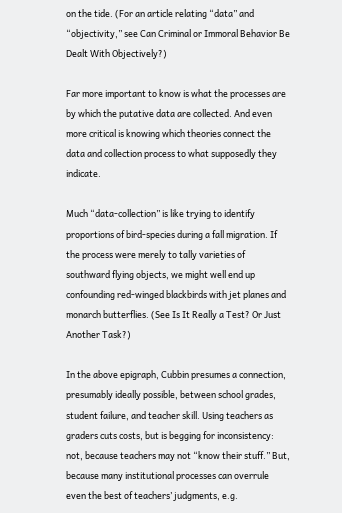on the tide. (For an article relating “data” and “objectivity,” see Can Criminal or Immoral Behavior Be Dealt With Objectively?)

Far more important to know is what the processes are by which the putative data are collected. And even more critical is knowing which theories connect the data and collection process to what supposedly they indicate.

Much “data-collection” is like trying to identify proportions of bird-species during a fall migration. If the process were merely to tally varieties of southward flying objects, we might well end up confounding red-winged blackbirds with jet planes and monarch butterflies. (See Is It Really a Test? Or Just Another Task?)

In the above epigraph, Cubbin presumes a connection, presumably ideally possible, between school grades, student failure, and teacher skill. Using teachers as graders cuts costs, but is begging for inconsistency: not, because teachers may not “know their stuff.” But, because many institutional processes can overrule even the best of teachers’ judgments, e.g.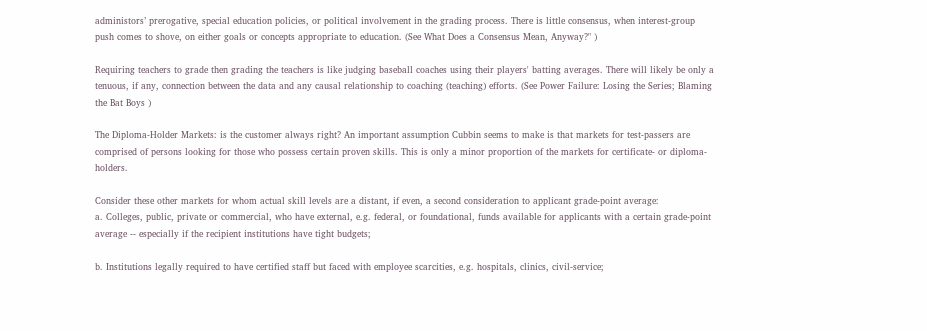administors’ prerogative, special education policies, or political involvement in the grading process. There is little consensus, when interest-group push comes to shove, on either goals or concepts appropriate to education. (See What Does a Consensus Mean, Anyway?" )

Requiring teachers to grade then grading the teachers is like judging baseball coaches using their players' batting averages. There will likely be only a tenuous, if any, connection between the data and any causal relationship to coaching (teaching) efforts. (See Power Failure: Losing the Series; Blaming the Bat Boys )

The Diploma-Holder Markets: is the customer always right? An important assumption Cubbin seems to make is that markets for test-passers are comprised of persons looking for those who possess certain proven skills. This is only a minor proportion of the markets for certificate- or diploma-holders.

Consider these other markets for whom actual skill levels are a distant, if even, a second consideration to applicant grade-point average:
a. Colleges, public, private or commercial, who have external, e.g. federal, or foundational, funds available for applicants with a certain grade-point average -- especially if the recipient institutions have tight budgets;

b. Institutions legally required to have certified staff but faced with employee scarcities, e.g. hospitals, clinics, civil-service;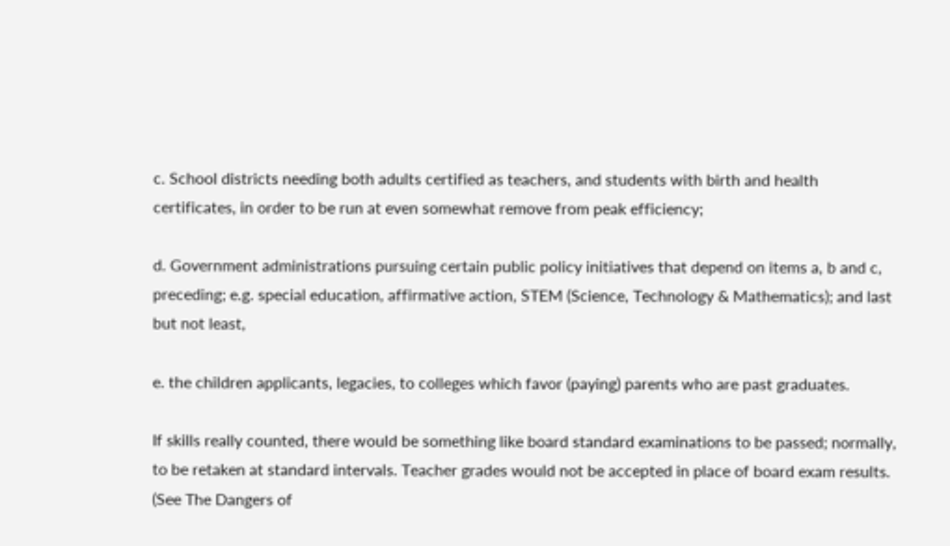c. School districts needing both adults certified as teachers, and students with birth and health certificates, in order to be run at even somewhat remove from peak efficiency;

d. Government administrations pursuing certain public policy initiatives that depend on items a, b and c, preceding; e.g. special education, affirmative action, STEM (Science, Technology & Mathematics); and last but not least,

e. the children applicants, legacies, to colleges which favor (paying) parents who are past graduates.

If skills really counted, there would be something like board standard examinations to be passed; normally, to be retaken at standard intervals. Teacher grades would not be accepted in place of board exam results. (See The Dangers of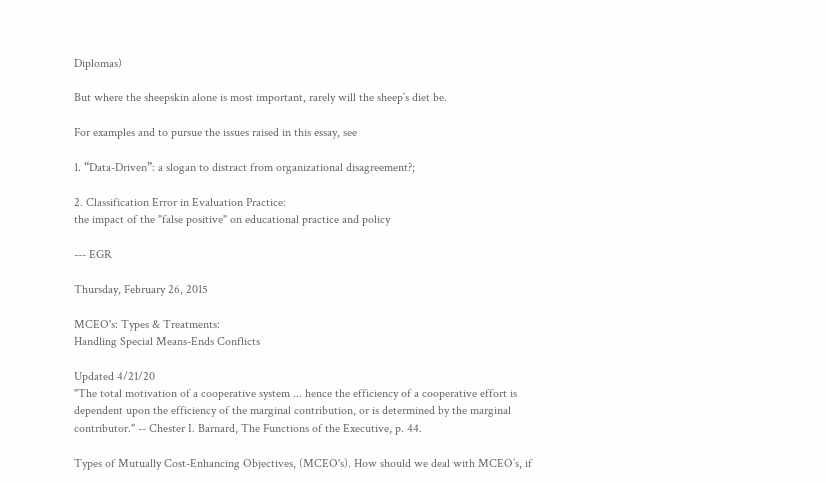Diplomas)

But where the sheepskin alone is most important, rarely will the sheep’s diet be.

For examples and to pursue the issues raised in this essay, see

1. “Data-Driven”: a slogan to distract from organizational disagreement?;

2. Classification Error in Evaluation Practice:
the impact of the "false positive" on educational practice and policy

--- EGR

Thursday, February 26, 2015

MCEO's: Types & Treatments:
Handling Special Means-Ends Conflicts

Updated 4/21/20
"The total motivation of a cooperative system ... hence the efficiency of a cooperative effort is dependent upon the efficiency of the marginal contribution, or is determined by the marginal contributor." -- Chester I. Barnard, The Functions of the Executive, p. 44.

Types of Mutually Cost-Enhancing Objectives, (MCEO's). How should we deal with MCEO’s, if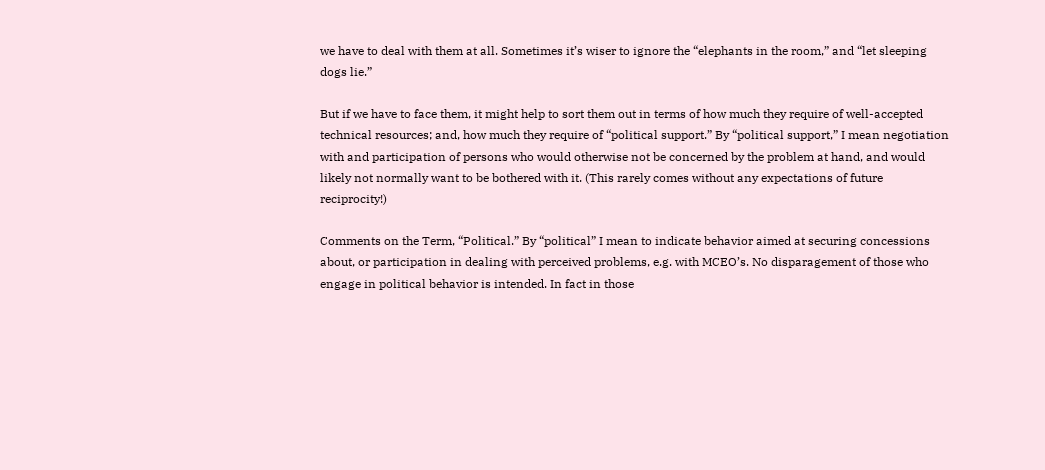we have to deal with them at all. Sometimes it’s wiser to ignore the “elephants in the room,” and “let sleeping dogs lie.”

But if we have to face them, it might help to sort them out in terms of how much they require of well-accepted technical resources; and, how much they require of “political support.” By “political support,” I mean negotiation with and participation of persons who would otherwise not be concerned by the problem at hand, and would likely not normally want to be bothered with it. (This rarely comes without any expectations of future reciprocity!)

Comments on the Term, “Political.” By “political” I mean to indicate behavior aimed at securing concessions about, or participation in dealing with perceived problems, e.g. with MCEO’s. No disparagement of those who engage in political behavior is intended. In fact in those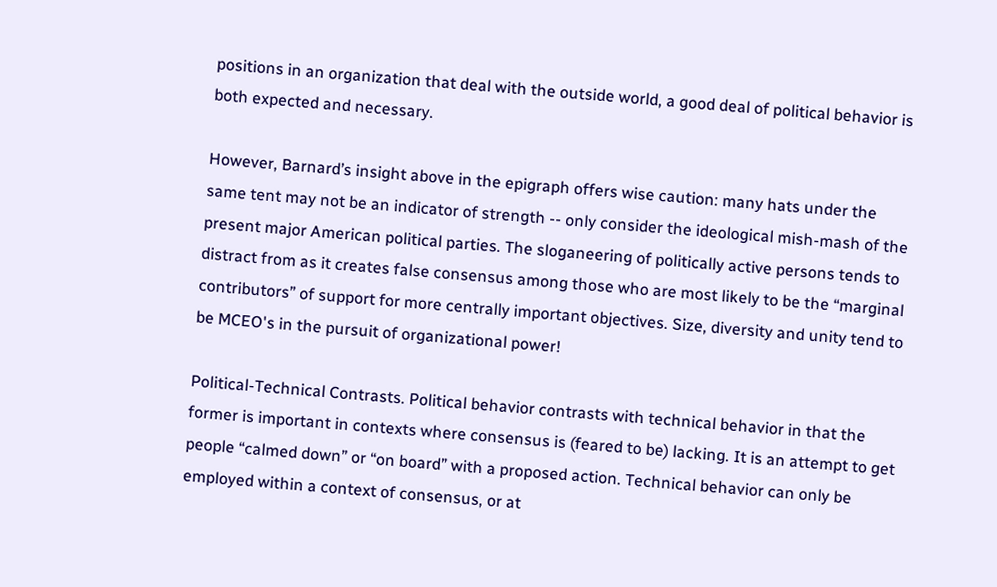positions in an organization that deal with the outside world, a good deal of political behavior is both expected and necessary.

However, Barnard’s insight above in the epigraph offers wise caution: many hats under the same tent may not be an indicator of strength -- only consider the ideological mish-mash of the present major American political parties. The sloganeering of politically active persons tends to distract from as it creates false consensus among those who are most likely to be the “marginal contributors” of support for more centrally important objectives. Size, diversity and unity tend to be MCEO's in the pursuit of organizational power!

Political-Technical Contrasts. Political behavior contrasts with technical behavior in that the former is important in contexts where consensus is (feared to be) lacking. It is an attempt to get people “calmed down” or “on board” with a proposed action. Technical behavior can only be employed within a context of consensus, or at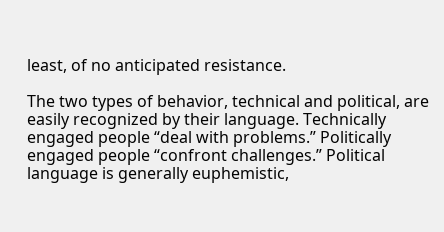least, of no anticipated resistance.

The two types of behavior, technical and political, are easily recognized by their language. Technically engaged people “deal with problems.” Politically engaged people “confront challenges.” Political language is generally euphemistic,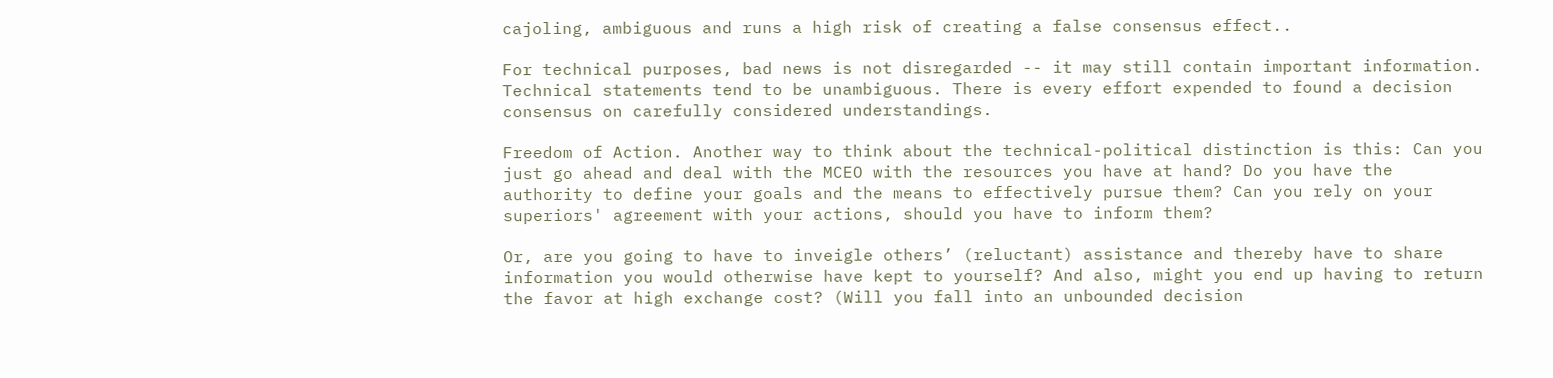cajoling, ambiguous and runs a high risk of creating a false consensus effect..

For technical purposes, bad news is not disregarded -- it may still contain important information. Technical statements tend to be unambiguous. There is every effort expended to found a decision consensus on carefully considered understandings.

Freedom of Action. Another way to think about the technical-political distinction is this: Can you just go ahead and deal with the MCEO with the resources you have at hand? Do you have the authority to define your goals and the means to effectively pursue them? Can you rely on your superiors' agreement with your actions, should you have to inform them?

Or, are you going to have to inveigle others’ (reluctant) assistance and thereby have to share information you would otherwise have kept to yourself? And also, might you end up having to return the favor at high exchange cost? (Will you fall into an unbounded decision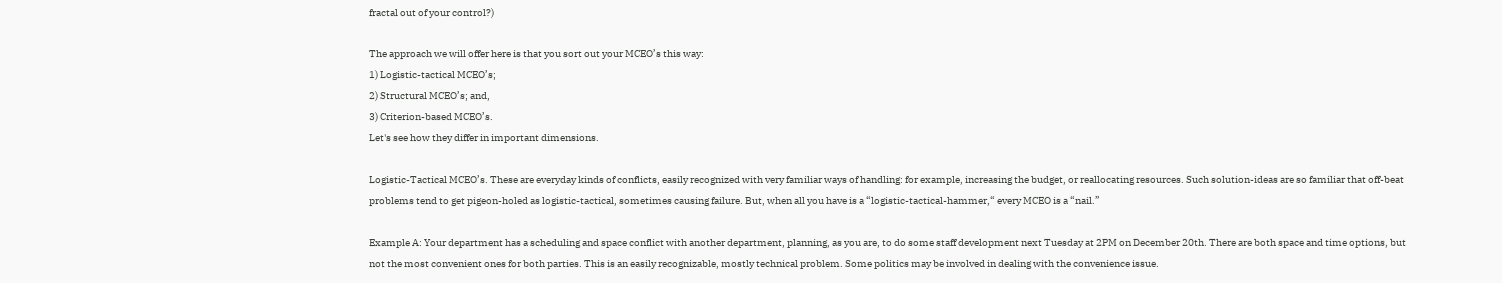fractal out of your control?)

The approach we will offer here is that you sort out your MCEO’s this way:
1) Logistic-tactical MCEO’s;
2) Structural MCEO’s; and,
3) Criterion-based MCEO’s.
Let's see how they differ in important dimensions.

Logistic-Tactical MCEO’s. These are everyday kinds of conflicts, easily recognized with very familiar ways of handling: for example, increasing the budget, or reallocating resources. Such solution-ideas are so familiar that off-beat problems tend to get pigeon-holed as logistic-tactical, sometimes causing failure. But, when all you have is a “logistic-tactical-hammer,“ every MCEO is a “nail.”

Example A: Your department has a scheduling and space conflict with another department, planning, as you are, to do some staff development next Tuesday at 2PM on December 20th. There are both space and time options, but not the most convenient ones for both parties. This is an easily recognizable, mostly technical problem. Some politics may be involved in dealing with the convenience issue.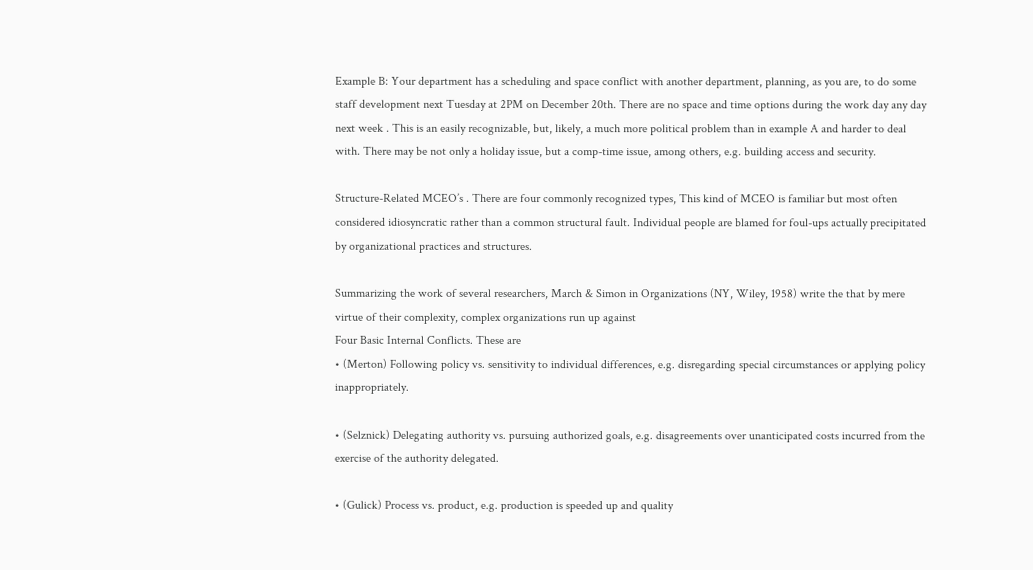Example B: Your department has a scheduling and space conflict with another department, planning, as you are, to do some staff development next Tuesday at 2PM on December 20th. There are no space and time options during the work day any day next week . This is an easily recognizable, but, likely, a much more political problem than in example A and harder to deal with. There may be not only a holiday issue, but a comp-time issue, among others, e.g. building access and security.

Structure-Related MCEO’s . There are four commonly recognized types, This kind of MCEO is familiar but most often considered idiosyncratic rather than a common structural fault. Individual people are blamed for foul-ups actually precipitated by organizational practices and structures.

Summarizing the work of several researchers, March & Simon in Organizations (NY, Wiley, 1958) write the that by mere virtue of their complexity, complex organizations run up against
Four Basic Internal Conflicts. These are
• (Merton) Following policy vs. sensitivity to individual differences, e.g. disregarding special circumstances or applying policy inappropriately.

• (Selznick) Delegating authority vs. pursuing authorized goals, e.g. disagreements over unanticipated costs incurred from the exercise of the authority delegated.

• (Gulick) Process vs. product, e.g. production is speeded up and quality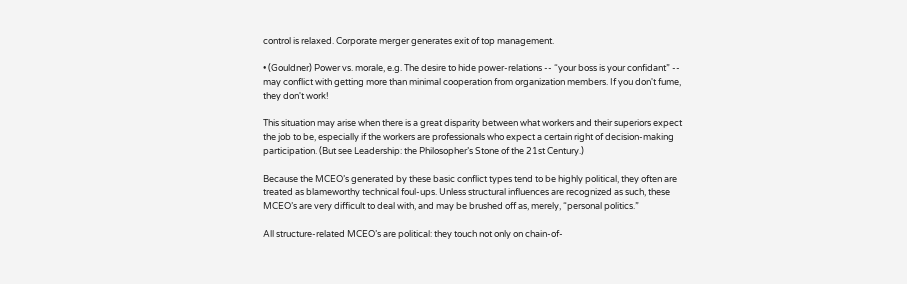control is relaxed. Corporate merger generates exit of top management.

• (Gouldner) Power vs. morale, e.g. The desire to hide power-relations -- “your boss is your confidant” -- may conflict with getting more than minimal cooperation from organization members. If you don't fume, they don't work!

This situation may arise when there is a great disparity between what workers and their superiors expect the job to be, especially if the workers are professionals who expect a certain right of decision-making participation. (But see Leadership: the Philosopher’s Stone of the 21st Century.)

Because the MCEO’s generated by these basic conflict types tend to be highly political, they often are treated as blameworthy technical foul-ups. Unless structural influences are recognized as such, these MCEO’s are very difficult to deal with, and may be brushed off as, merely, “personal politics.”

All structure-related MCEO’s are political: they touch not only on chain-of-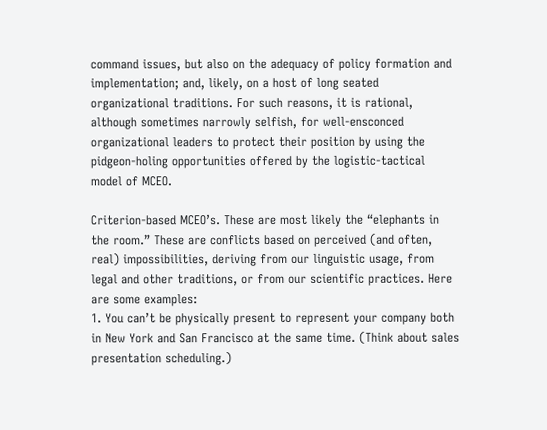command issues, but also on the adequacy of policy formation and implementation; and, likely, on a host of long seated organizational traditions. For such reasons, it is rational, although sometimes narrowly selfish, for well-ensconced organizational leaders to protect their position by using the pidgeon-holing opportunities offered by the logistic-tactical model of MCEO.

Criterion-based MCEO’s. These are most likely the “elephants in the room.” These are conflicts based on perceived (and often, real) impossibilities, deriving from our linguistic usage, from legal and other traditions, or from our scientific practices. Here are some examples:
1. You can’t be physically present to represent your company both in New York and San Francisco at the same time. (Think about sales presentation scheduling.)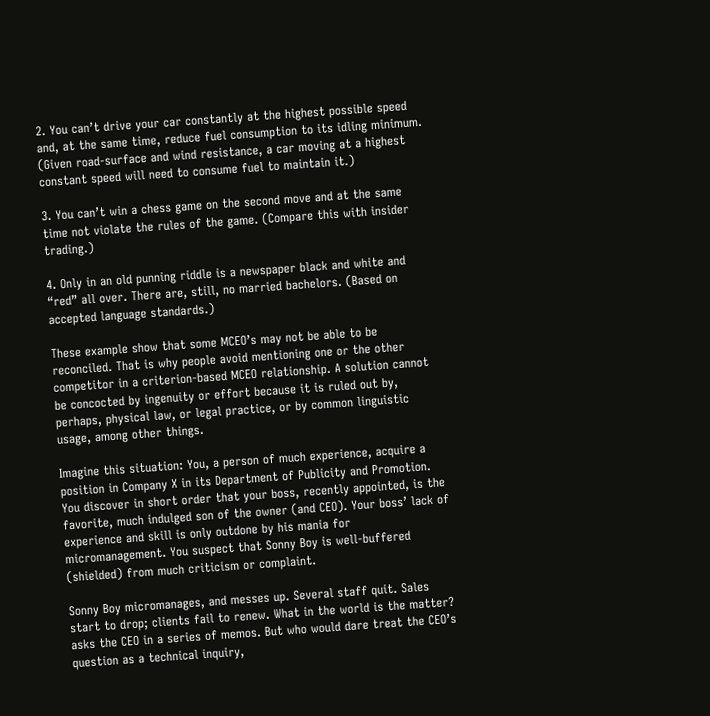2. You can’t drive your car constantly at the highest possible speed and, at the same time, reduce fuel consumption to its idling minimum. (Given road-surface and wind resistance, a car moving at a highest constant speed will need to consume fuel to maintain it.)

3. You can’t win a chess game on the second move and at the same time not violate the rules of the game. (Compare this with insider trading.)

4. Only in an old punning riddle is a newspaper black and white and “red” all over. There are, still, no married bachelors. (Based on accepted language standards.)

These example show that some MCEO’s may not be able to be reconciled. That is why people avoid mentioning one or the other competitor in a criterion-based MCEO relationship. A solution cannot be concocted by ingenuity or effort because it is ruled out by, perhaps, physical law, or legal practice, or by common linguistic usage, among other things.

Imagine this situation: You, a person of much experience, acquire a position in Company X in its Department of Publicity and Promotion. You discover in short order that your boss, recently appointed, is the favorite, much indulged son of the owner (and CEO). Your boss’ lack of experience and skill is only outdone by his mania for micromanagement. You suspect that Sonny Boy is well-buffered (shielded) from much criticism or complaint.

Sonny Boy micromanages, and messes up. Several staff quit. Sales start to drop; clients fail to renew. What in the world is the matter? asks the CEO in a series of memos. But who would dare treat the CEO’s question as a technical inquiry,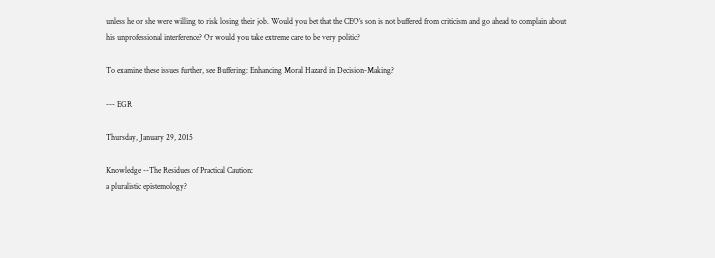unless he or she were willing to risk losing their job. Would you bet that the CEO’s son is not buffered from criticism and go ahead to complain about his unprofessional interference? Or would you take extreme care to be very politic?

To examine these issues further, see Buffering: Enhancing Moral Hazard in Decision-Making?

--- EGR

Thursday, January 29, 2015

Knowledge --The Residues of Practical Caution:
a pluralistic epistemology?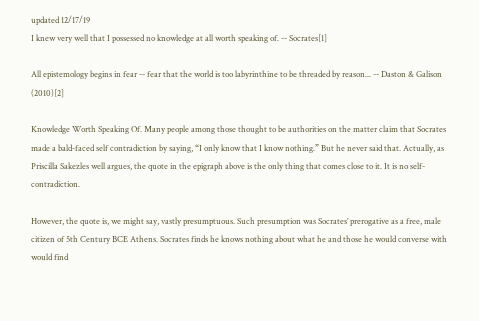updated 12/17/19
I knew very well that I possessed no knowledge at all worth speaking of. -- Socrates[1]

All epistemology begins in fear -- fear that the world is too labyrinthine to be threaded by reason... -- Daston & Galison (2010)[2]

Knowledge Worth Speaking Of. Many people among those thought to be authorities on the matter claim that Socrates made a bald-faced self contradiction by saying, “I only know that I know nothing.” But he never said that. Actually, as Priscilla Sakezles well argues, the quote in the epigraph above is the only thing that comes close to it. It is no self-contradiction.

However, the quote is, we might say, vastly presumptuous. Such presumption was Socrates’ prerogative as a free, male citizen of 5th Century BCE Athens. Socrates finds he knows nothing about what he and those he would converse with would find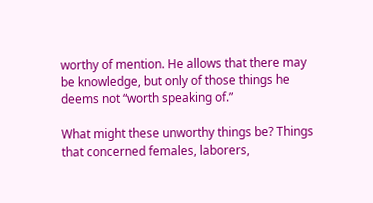worthy of mention. He allows that there may be knowledge, but only of those things he deems not “worth speaking of.”

What might these unworthy things be? Things that concerned females, laborers,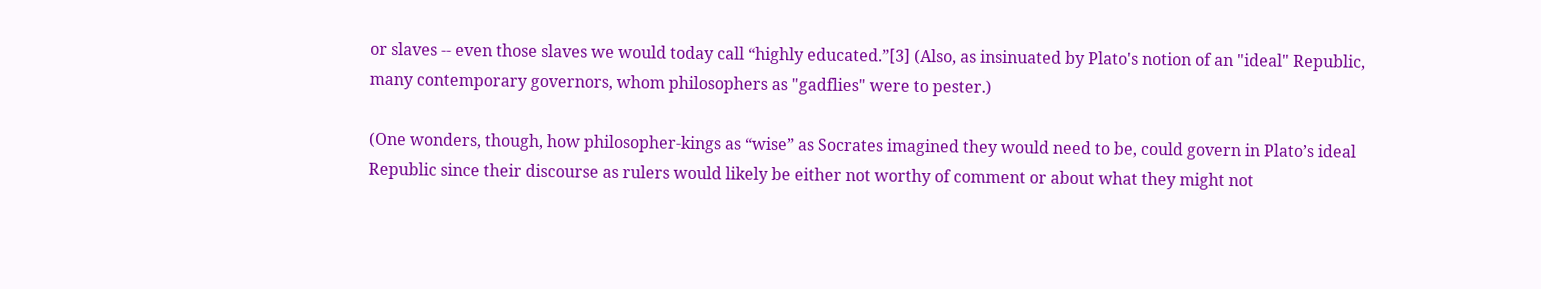or slaves -- even those slaves we would today call “highly educated.”[3] (Also, as insinuated by Plato's notion of an "ideal" Republic, many contemporary governors, whom philosophers as "gadflies" were to pester.)

(One wonders, though, how philosopher-kings as “wise” as Socrates imagined they would need to be, could govern in Plato’s ideal Republic since their discourse as rulers would likely be either not worthy of comment or about what they might not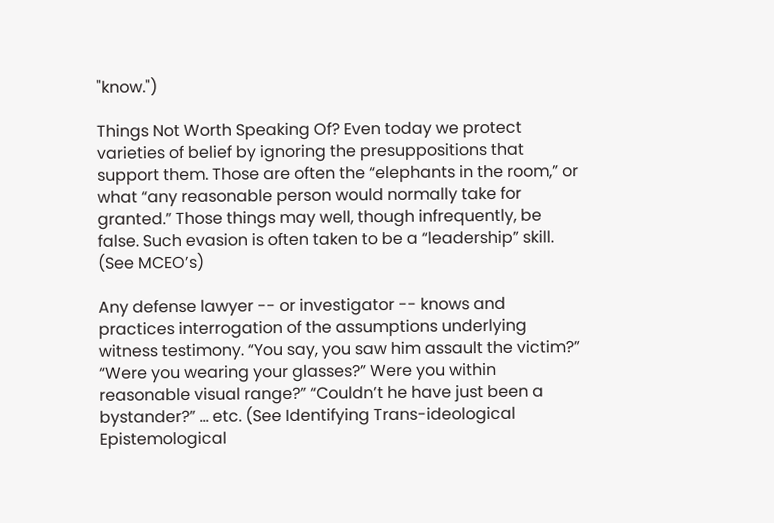"know.")

Things Not Worth Speaking Of? Even today we protect varieties of belief by ignoring the presuppositions that support them. Those are often the “elephants in the room,” or what “any reasonable person would normally take for granted.” Those things may well, though infrequently, be false. Such evasion is often taken to be a “leadership” skill. (See MCEO’s)

Any defense lawyer -- or investigator -- knows and practices interrogation of the assumptions underlying witness testimony. “You say, you saw him assault the victim?” “Were you wearing your glasses?” Were you within reasonable visual range?” “Couldn’t he have just been a bystander?” … etc. (See Identifying Trans-ideological Epistemological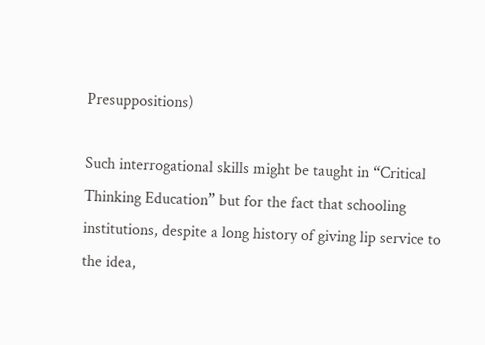Presuppositions)

Such interrogational skills might be taught in “Critical Thinking Education” but for the fact that schooling institutions, despite a long history of giving lip service to the idea,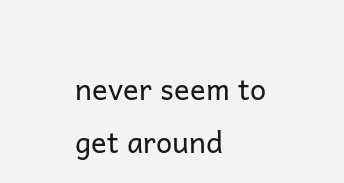never seem to get around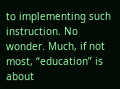to implementing such instruction. No wonder. Much, if not most, “education” is about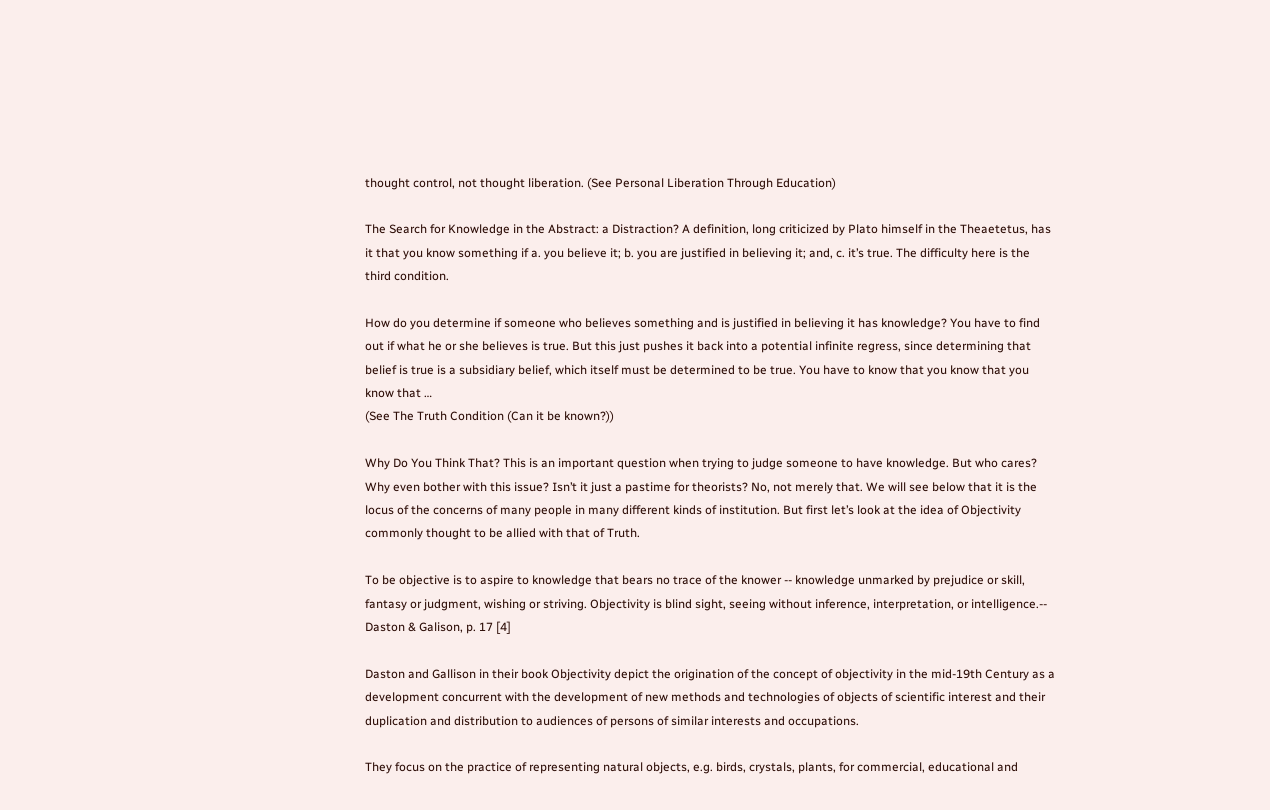thought control, not thought liberation. (See Personal Liberation Through Education)

The Search for Knowledge in the Abstract: a Distraction? A definition, long criticized by Plato himself in the Theaetetus, has it that you know something if a. you believe it; b. you are justified in believing it; and, c. it’s true. The difficulty here is the third condition.

How do you determine if someone who believes something and is justified in believing it has knowledge? You have to find out if what he or she believes is true. But this just pushes it back into a potential infinite regress, since determining that belief is true is a subsidiary belief, which itself must be determined to be true. You have to know that you know that you know that …
(See The Truth Condition (Can it be known?))

Why Do You Think That? This is an important question when trying to judge someone to have knowledge. But who cares? Why even bother with this issue? Isn’t it just a pastime for theorists? No, not merely that. We will see below that it is the locus of the concerns of many people in many different kinds of institution. But first let’s look at the idea of Objectivity commonly thought to be allied with that of Truth.

To be objective is to aspire to knowledge that bears no trace of the knower -- knowledge unmarked by prejudice or skill, fantasy or judgment, wishing or striving. Objectivity is blind sight, seeing without inference, interpretation, or intelligence.-- Daston & Galison, p. 17 [4]

Daston and Gallison in their book Objectivity depict the origination of the concept of objectivity in the mid-19th Century as a development concurrent with the development of new methods and technologies of objects of scientific interest and their duplication and distribution to audiences of persons of similar interests and occupations.

They focus on the practice of representing natural objects, e.g. birds, crystals, plants, for commercial, educational and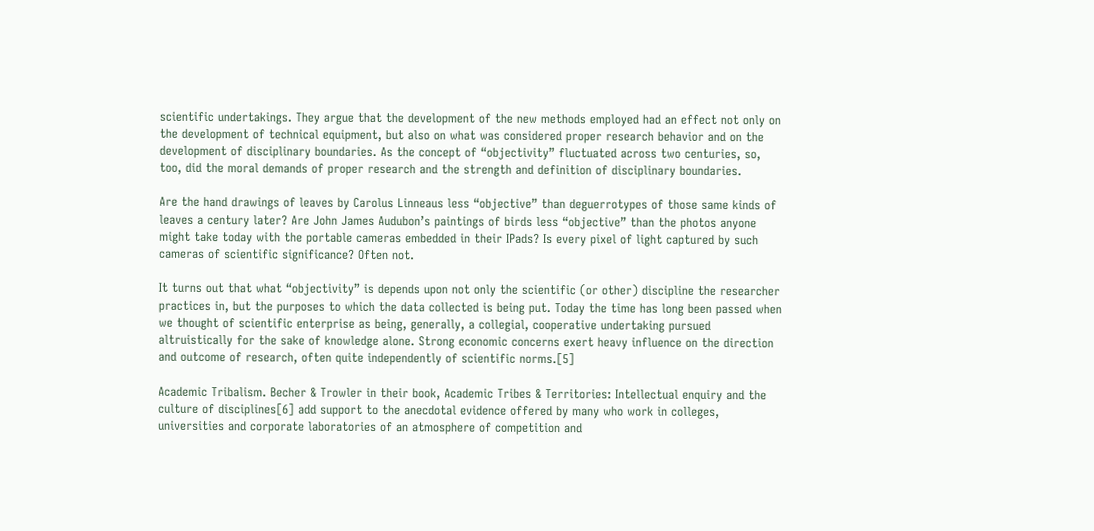scientific undertakings. They argue that the development of the new methods employed had an effect not only on the development of technical equipment, but also on what was considered proper research behavior and on the development of disciplinary boundaries. As the concept of “objectivity” fluctuated across two centuries, so, too, did the moral demands of proper research and the strength and definition of disciplinary boundaries.

Are the hand drawings of leaves by Carolus Linneaus less “objective” than deguerrotypes of those same kinds of leaves a century later? Are John James Audubon’s paintings of birds less “objective” than the photos anyone might take today with the portable cameras embedded in their IPads? Is every pixel of light captured by such cameras of scientific significance? Often not.

It turns out that what “objectivity” is depends upon not only the scientific (or other) discipline the researcher practices in, but the purposes to which the data collected is being put. Today the time has long been passed when we thought of scientific enterprise as being, generally, a collegial, cooperative undertaking pursued altruistically for the sake of knowledge alone. Strong economic concerns exert heavy influence on the direction and outcome of research, often quite independently of scientific norms.[5]

Academic Tribalism. Becher & Trowler in their book, Academic Tribes & Territories: Intellectual enquiry and the culture of disciplines[6] add support to the anecdotal evidence offered by many who work in colleges, universities and corporate laboratories of an atmosphere of competition and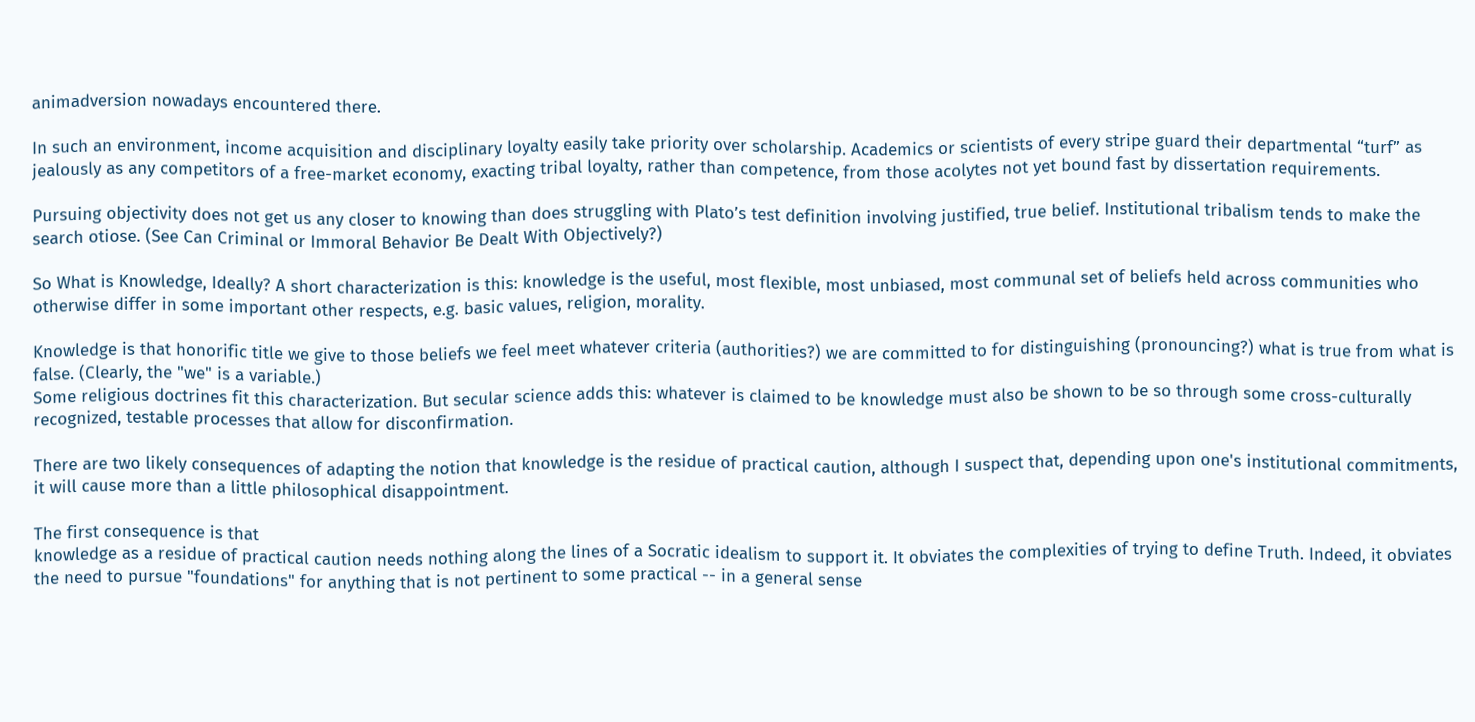animadversion nowadays encountered there.

In such an environment, income acquisition and disciplinary loyalty easily take priority over scholarship. Academics or scientists of every stripe guard their departmental “turf” as jealously as any competitors of a free-market economy, exacting tribal loyalty, rather than competence, from those acolytes not yet bound fast by dissertation requirements.

Pursuing objectivity does not get us any closer to knowing than does struggling with Plato’s test definition involving justified, true belief. Institutional tribalism tends to make the search otiose. (See Can Criminal or Immoral Behavior Be Dealt With Objectively?)

So What is Knowledge, Ideally? A short characterization is this: knowledge is the useful, most flexible, most unbiased, most communal set of beliefs held across communities who otherwise differ in some important other respects, e.g. basic values, religion, morality.

Knowledge is that honorific title we give to those beliefs we feel meet whatever criteria (authorities?) we are committed to for distinguishing (pronouncing?) what is true from what is false. (Clearly, the "we" is a variable.)
Some religious doctrines fit this characterization. But secular science adds this: whatever is claimed to be knowledge must also be shown to be so through some cross-culturally recognized, testable processes that allow for disconfirmation.

There are two likely consequences of adapting the notion that knowledge is the residue of practical caution, although I suspect that, depending upon one's institutional commitments, it will cause more than a little philosophical disappointment.

The first consequence is that
knowledge as a residue of practical caution needs nothing along the lines of a Socratic idealism to support it. It obviates the complexities of trying to define Truth. Indeed, it obviates the need to pursue "foundations" for anything that is not pertinent to some practical -- in a general sense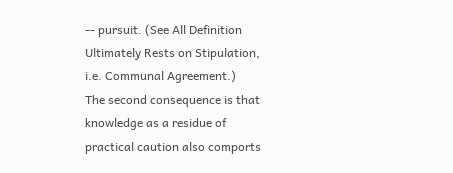-- pursuit. (See All Definition Ultimately Rests on Stipulation, i.e. Communal Agreement.)
The second consequence is that
knowledge as a residue of practical caution also comports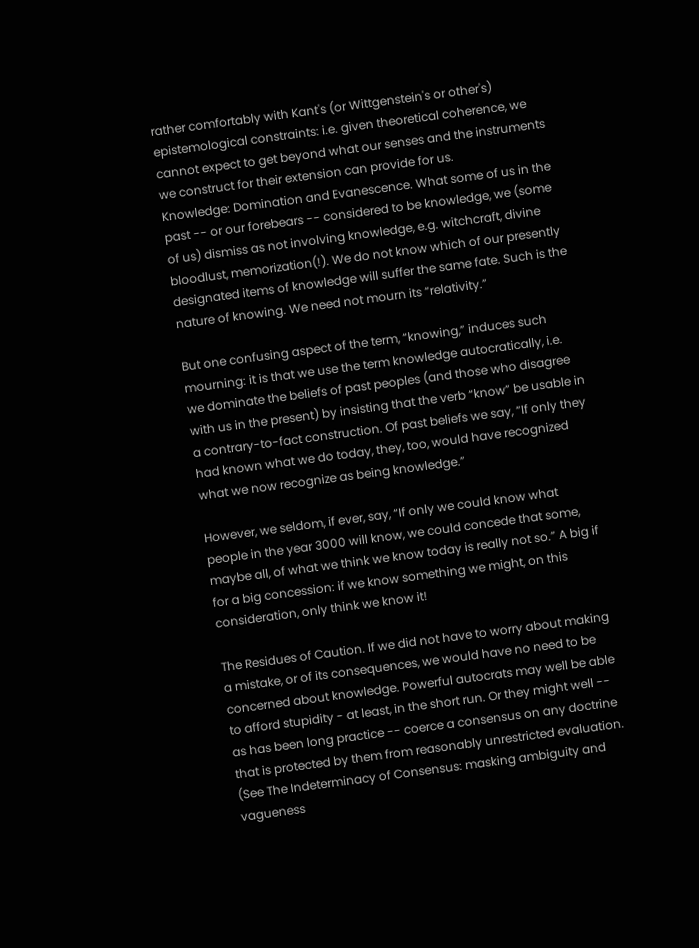rather comfortably with Kant's (or Wittgenstein's or other's) epistemological constraints: i.e. given theoretical coherence, we cannot expect to get beyond what our senses and the instruments we construct for their extension can provide for us.
Knowledge: Domination and Evanescence. What some of us in the past -- or our forebears -- considered to be knowledge, we (some of us) dismiss as not involving knowledge, e.g. witchcraft, divine bloodlust, memorization(!). We do not know which of our presently designated items of knowledge will suffer the same fate. Such is the nature of knowing. We need not mourn its “relativity.”

But one confusing aspect of the term, “knowing,” induces such mourning: it is that we use the term knowledge autocratically, i.e. we dominate the beliefs of past peoples (and those who disagree with us in the present) by insisting that the verb “know” be usable in a contrary-to-fact construction. Of past beliefs we say, “If only they had known what we do today, they, too, would have recognized what we now recognize as being knowledge.”

However, we seldom, if ever, say, “If only we could know what people in the year 3000 will know, we could concede that some, maybe all, of what we think we know today is really not so.” A big if for a big concession: if we know something we might, on this consideration, only think we know it!

The Residues of Caution. If we did not have to worry about making a mistake, or of its consequences, we would have no need to be concerned about knowledge. Powerful autocrats may well be able to afford stupidity - at least, in the short run. Or they might well -- as has been long practice -- coerce a consensus on any doctrine that is protected by them from reasonably unrestricted evaluation. (See The Indeterminacy of Consensus: masking ambiguity and vagueness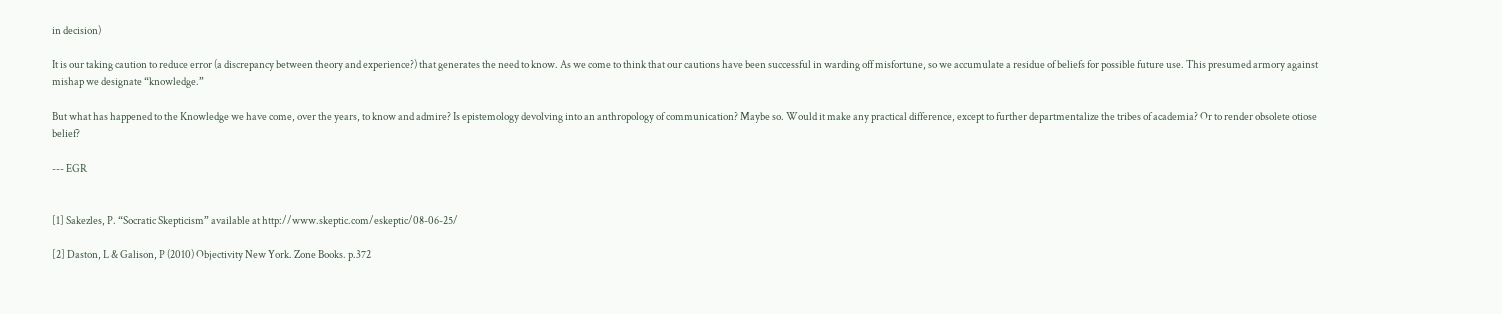in decision)

It is our taking caution to reduce error (a discrepancy between theory and experience?) that generates the need to know. As we come to think that our cautions have been successful in warding off misfortune, so we accumulate a residue of beliefs for possible future use. This presumed armory against mishap we designate “knowledge.”

But what has happened to the Knowledge we have come, over the years, to know and admire? Is epistemology devolving into an anthropology of communication? Maybe so. Would it make any practical difference, except to further departmentalize the tribes of academia? Or to render obsolete otiose belief?

--- EGR


[1] Sakezles, P. “Socratic Skepticism” available at http://www.skeptic.com/eskeptic/08-06-25/

[2] Daston, L & Galison, P (2010) Objectivity New York. Zone Books. p.372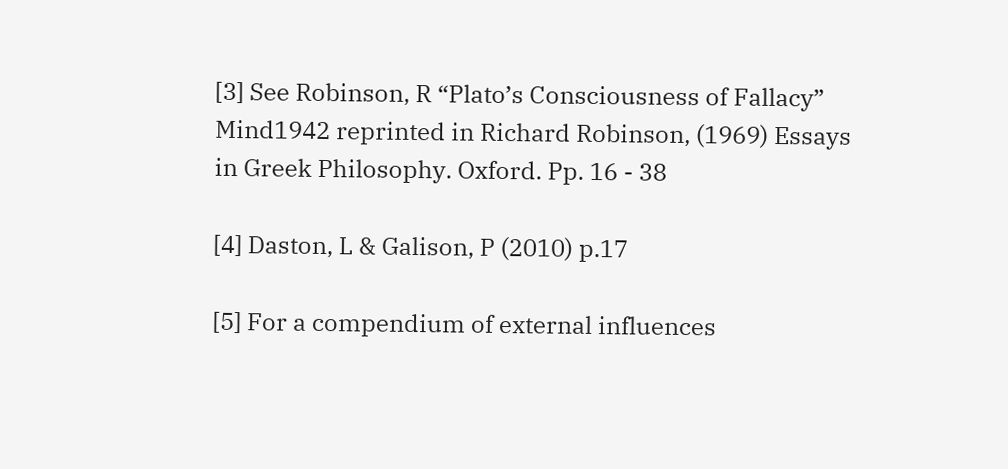[3] See Robinson, R “Plato’s Consciousness of Fallacy” Mind1942 reprinted in Richard Robinson, (1969) Essays in Greek Philosophy. Oxford. Pp. 16 - 38

[4] Daston, L & Galison, P (2010) p.17

[5] For a compendium of external influences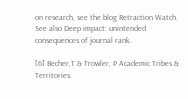on research, see the blog Retraction Watch. See also Deep impact: unintended consequences of journal rank.

[6] Becher,T & Trowler, P Academic Tribes & Territories.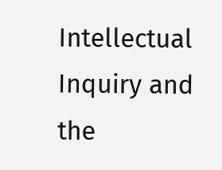Intellectual Inquiry and the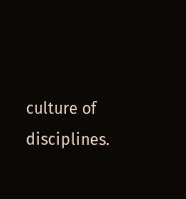culture of disciplines.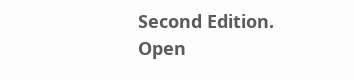Second Edition. Open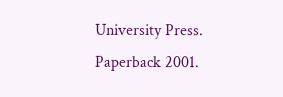University Press. Paperback 2001.